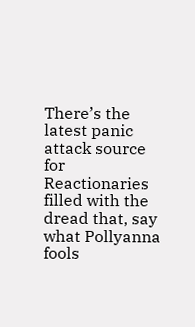There’s the latest panic attack source for Reactionaries filled with the dread that, say what Pollyanna fools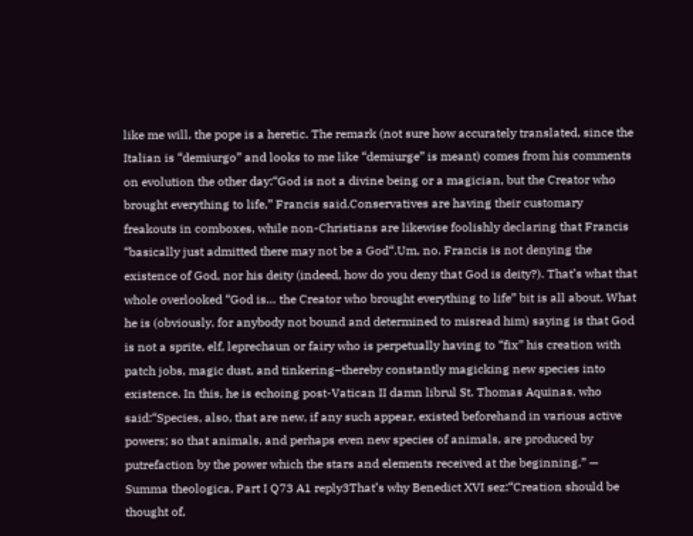like me will, the pope is a heretic. The remark (not sure how accurately translated, since the Italian is “demiurgo” and looks to me like “demiurge” is meant) comes from his comments on evolution the other day:“God is not a divine being or a magician, but the Creator who brought everything to life,” Francis said.Conservatives are having their customary freakouts in comboxes, while non-Christians are likewise foolishly declaring that Francis “basically just admitted there may not be a God“.Um, no. Francis is not denying the existence of God, nor his deity (indeed, how do you deny that God is deity?). That’s what that whole overlooked “God is… the Creator who brought everything to life” bit is all about. What he is (obviously, for anybody not bound and determined to misread him) saying is that God is not a sprite, elf, leprechaun or fairy who is perpetually having to “fix” his creation with patch jobs, magic dust, and tinkering–thereby constantly magicking new species into existence. In this, he is echoing post-Vatican II damn librul St. Thomas Aquinas, who said:“Species, also, that are new, if any such appear, existed beforehand in various active powers; so that animals, and perhaps even new species of animals, are produced by putrefaction by the power which the stars and elements received at the beginning.” — Summa theologica, Part I Q73 A1 reply3That’s why Benedict XVI sez:“Creation should be thought of,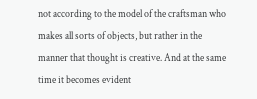not according to the model of the craftsman who makes all sorts of objects, but rather in the manner that thought is creative. And at the same time it becomes evident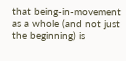that being-in-movement as a whole (and not just the beginning) is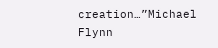creation…”Michael Flynn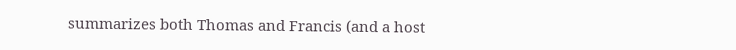summarizes both Thomas and Francis (and a host